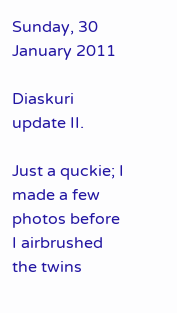Sunday, 30 January 2011

Diaskuri update II.

Just a quckie; I made a few photos before I airbrushed the twins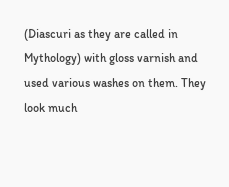(Diascuri as they are called in Mythology) with gloss varnish and used various washes on them. They look much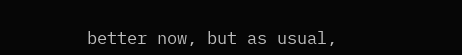better now, but as usual,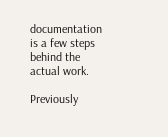documentation is a few steps behind the actual work.

Previously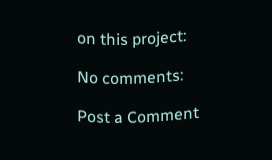on this project:

No comments:

Post a Comment